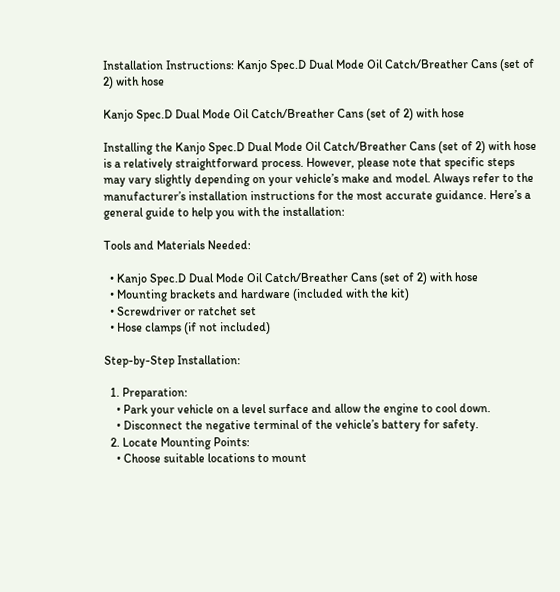Installation Instructions: Kanjo Spec.D Dual Mode Oil Catch/Breather Cans (set of 2) with hose

Kanjo Spec.D Dual Mode Oil Catch/Breather Cans (set of 2) with hose

Installing the Kanjo Spec.D Dual Mode Oil Catch/Breather Cans (set of 2) with hose is a relatively straightforward process. However, please note that specific steps may vary slightly depending on your vehicle’s make and model. Always refer to the manufacturer’s installation instructions for the most accurate guidance. Here’s a general guide to help you with the installation:

Tools and Materials Needed:

  • Kanjo Spec.D Dual Mode Oil Catch/Breather Cans (set of 2) with hose
  • Mounting brackets and hardware (included with the kit)
  • Screwdriver or ratchet set
  • Hose clamps (if not included)

Step-by-Step Installation:

  1. Preparation:
    • Park your vehicle on a level surface and allow the engine to cool down.
    • Disconnect the negative terminal of the vehicle’s battery for safety.
  2. Locate Mounting Points:
    • Choose suitable locations to mount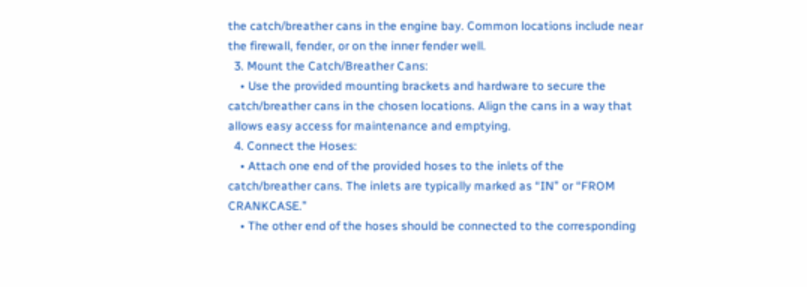the catch/breather cans in the engine bay. Common locations include near the firewall, fender, or on the inner fender well.
  3. Mount the Catch/Breather Cans:
    • Use the provided mounting brackets and hardware to secure the catch/breather cans in the chosen locations. Align the cans in a way that allows easy access for maintenance and emptying.
  4. Connect the Hoses:
    • Attach one end of the provided hoses to the inlets of the catch/breather cans. The inlets are typically marked as “IN” or “FROM CRANKCASE.”
    • The other end of the hoses should be connected to the corresponding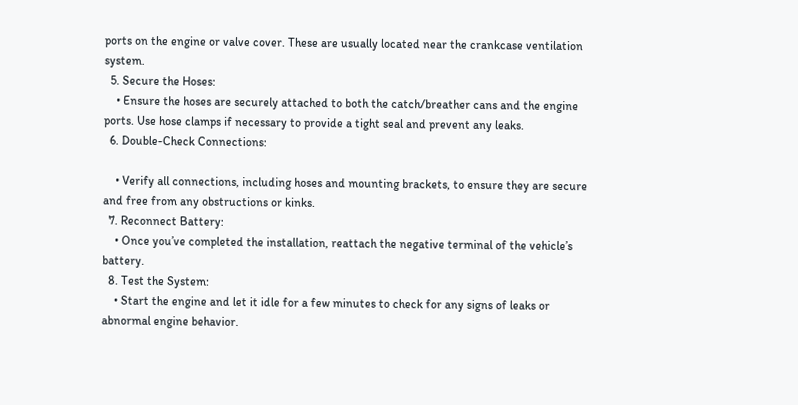ports on the engine or valve cover. These are usually located near the crankcase ventilation system.
  5. Secure the Hoses:
    • Ensure the hoses are securely attached to both the catch/breather cans and the engine ports. Use hose clamps if necessary to provide a tight seal and prevent any leaks.
  6. Double-Check Connections:

    • Verify all connections, including hoses and mounting brackets, to ensure they are secure and free from any obstructions or kinks.
  7. Reconnect Battery:
    • Once you’ve completed the installation, reattach the negative terminal of the vehicle’s battery.
  8. Test the System:
    • Start the engine and let it idle for a few minutes to check for any signs of leaks or abnormal engine behavior.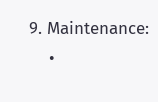9. Maintenance:
    •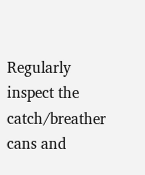Regularly inspect the catch/breather cans and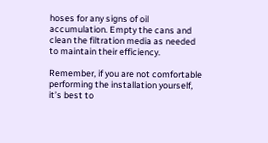hoses for any signs of oil accumulation. Empty the cans and clean the filtration media as needed to maintain their efficiency.

Remember, if you are not comfortable performing the installation yourself, it’s best to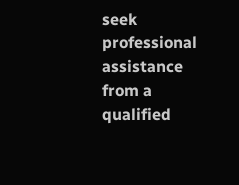seek professional assistance from a qualified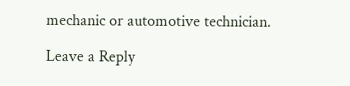mechanic or automotive technician.

Leave a Reply